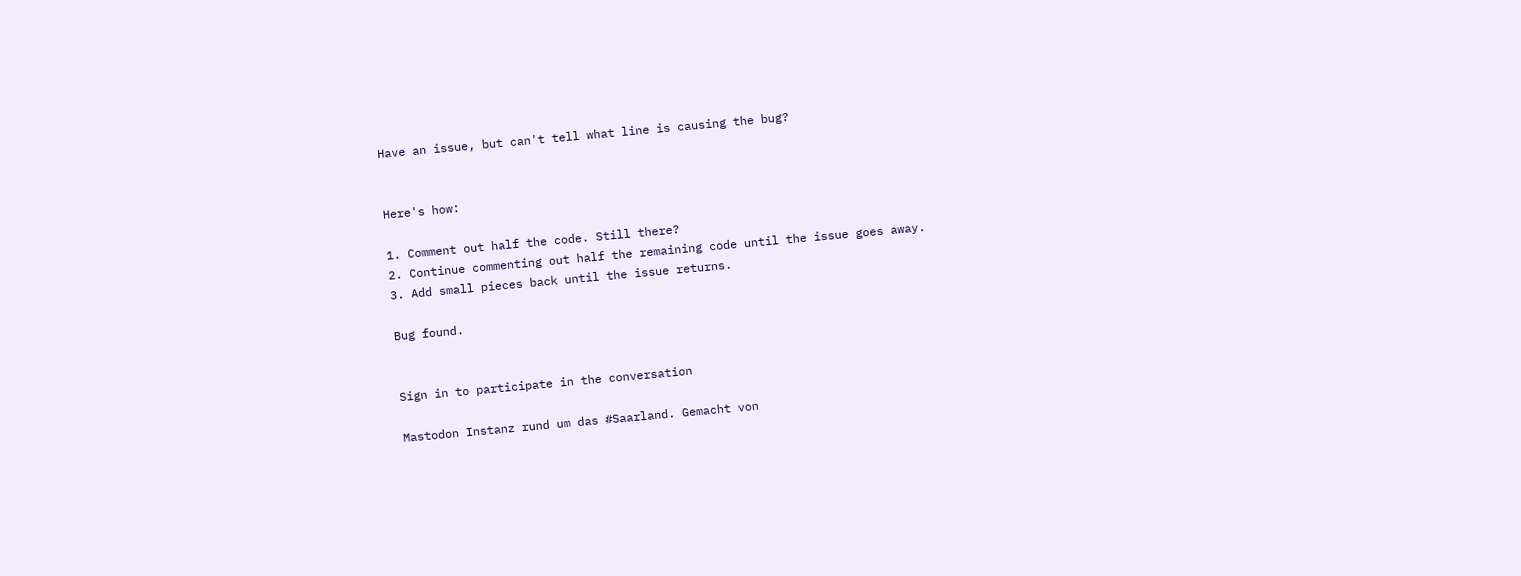Have an issue, but can't tell what line is causing the bug?


Here's how:

1. Comment out half the code. Still there?
2. Continue commenting out half the remaining code until the issue goes away.
3. Add small pieces back until the issue returns.

Bug found.


Sign in to participate in the conversation

Mastodon Instanz rund um das #Saarland. Gemacht von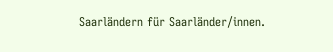Saarländern für Saarländer/innen.